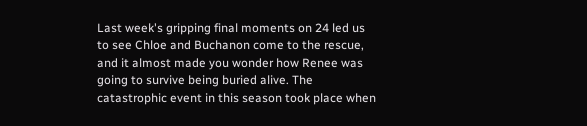Last week's gripping final moments on 24 led us to see Chloe and Buchanon come to the rescue, and it almost made you wonder how Renee was going to survive being buried alive. The catastrophic event in this season took place when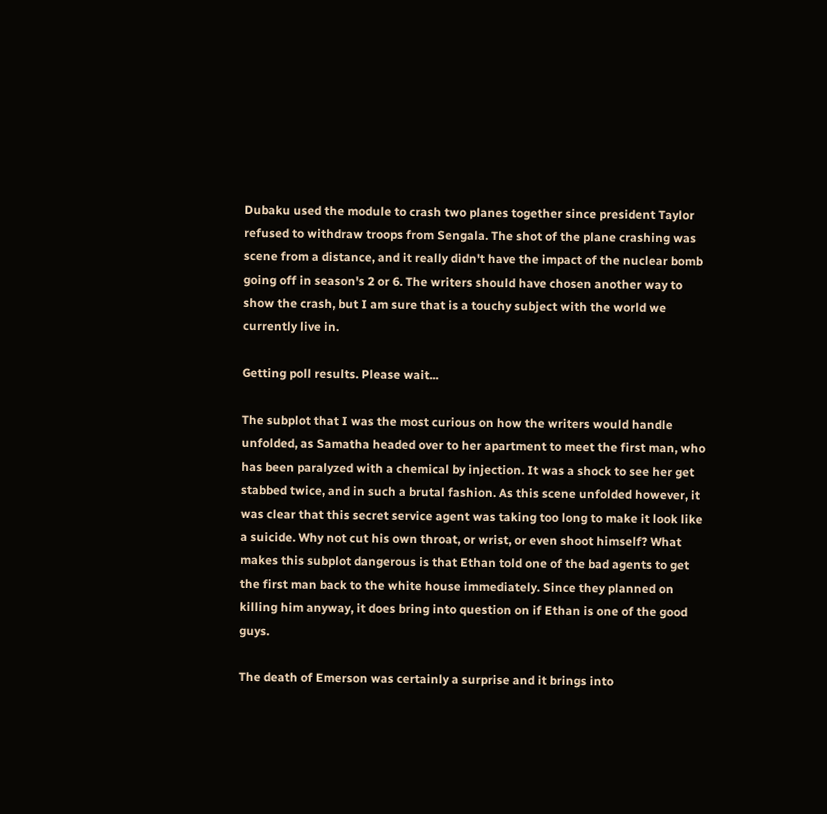Dubaku used the module to crash two planes together since president Taylor refused to withdraw troops from Sengala. The shot of the plane crashing was scene from a distance, and it really didn't have the impact of the nuclear bomb going off in season's 2 or 6. The writers should have chosen another way to show the crash, but I am sure that is a touchy subject with the world we currently live in.

Getting poll results. Please wait...

The subplot that I was the most curious on how the writers would handle unfolded, as Samatha headed over to her apartment to meet the first man, who has been paralyzed with a chemical by injection. It was a shock to see her get stabbed twice, and in such a brutal fashion. As this scene unfolded however, it was clear that this secret service agent was taking too long to make it look like a suicide. Why not cut his own throat, or wrist, or even shoot himself? What makes this subplot dangerous is that Ethan told one of the bad agents to get the first man back to the white house immediately. Since they planned on killing him anyway, it does bring into question on if Ethan is one of the good guys.

The death of Emerson was certainly a surprise and it brings into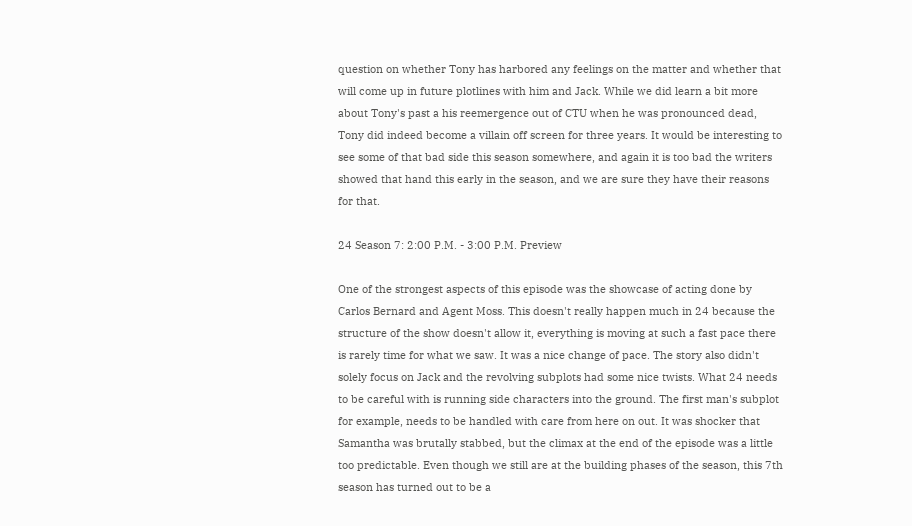question on whether Tony has harbored any feelings on the matter and whether that will come up in future plotlines with him and Jack. While we did learn a bit more about Tony's past a his reemergence out of CTU when he was pronounced dead, Tony did indeed become a villain off screen for three years. It would be interesting to see some of that bad side this season somewhere, and again it is too bad the writers showed that hand this early in the season, and we are sure they have their reasons for that.

24 Season 7: 2:00 P.M. - 3:00 P.M. Preview

One of the strongest aspects of this episode was the showcase of acting done by Carlos Bernard and Agent Moss. This doesn't really happen much in 24 because the structure of the show doesn't allow it, everything is moving at such a fast pace there is rarely time for what we saw. It was a nice change of pace. The story also didn't solely focus on Jack and the revolving subplots had some nice twists. What 24 needs to be careful with is running side characters into the ground. The first man's subplot for example, needs to be handled with care from here on out. It was shocker that Samantha was brutally stabbed, but the climax at the end of the episode was a little too predictable. Even though we still are at the building phases of the season, this 7th season has turned out to be a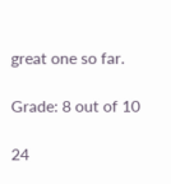great one so far.

Grade: 8 out of 10

24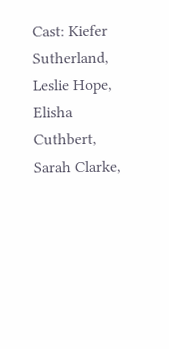Cast: Kiefer Sutherland, Leslie Hope, Elisha Cuthbert, Sarah Clarke,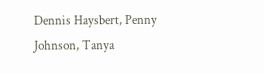Dennis Haysbert, Penny Johnson, Tanya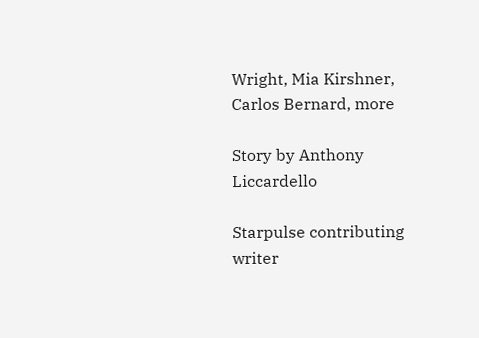Wright, Mia Kirshner, Carlos Bernard, more

Story by Anthony Liccardello

Starpulse contributing writer